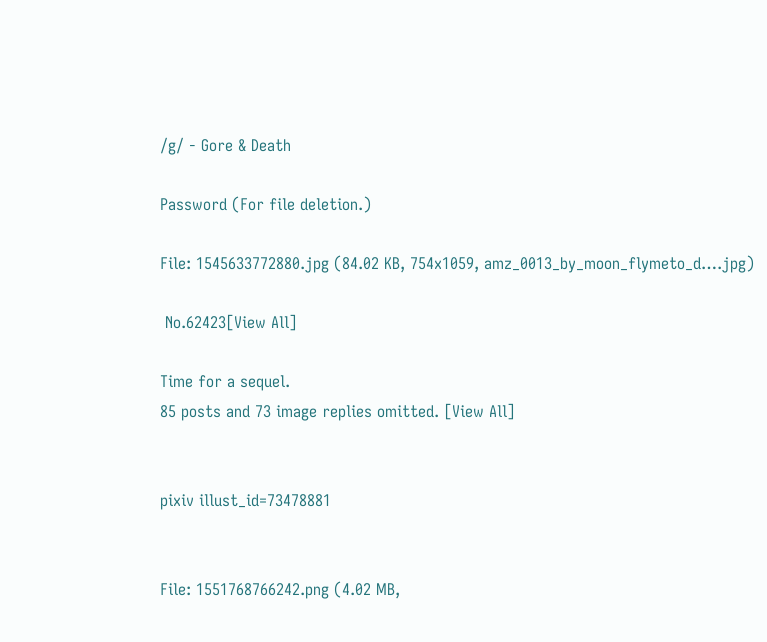/g/ - Gore & Death

Password (For file deletion.)

File: 1545633772880.jpg (84.02 KB, 754x1059, amz_0013_by_moon_flymeto_d….jpg)

 No.62423[View All]

Time for a sequel.
85 posts and 73 image replies omitted. [View All]


pixiv illust_id=73478881


File: 1551768766242.png (4.02 MB,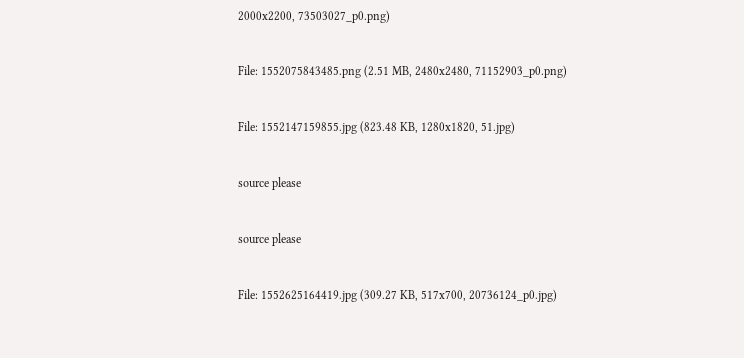2000x2200, 73503027_p0.png)


File: 1552075843485.png (2.51 MB, 2480x2480, 71152903_p0.png)


File: 1552147159855.jpg (823.48 KB, 1280x1820, 51.jpg)


source please


source please


File: 1552625164419.jpg (309.27 KB, 517x700, 20736124_p0.jpg)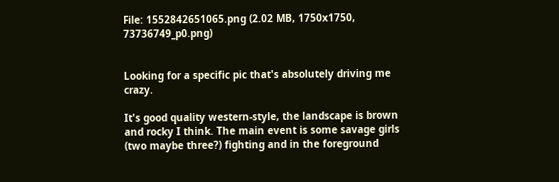File: 1552842651065.png (2.02 MB, 1750x1750, 73736749_p0.png)


Looking for a specific pic that's absolutely driving me crazy.

It's good quality western-style, the landscape is brown and rocky I think. The main event is some savage girls (two maybe three?) fighting and in the foreground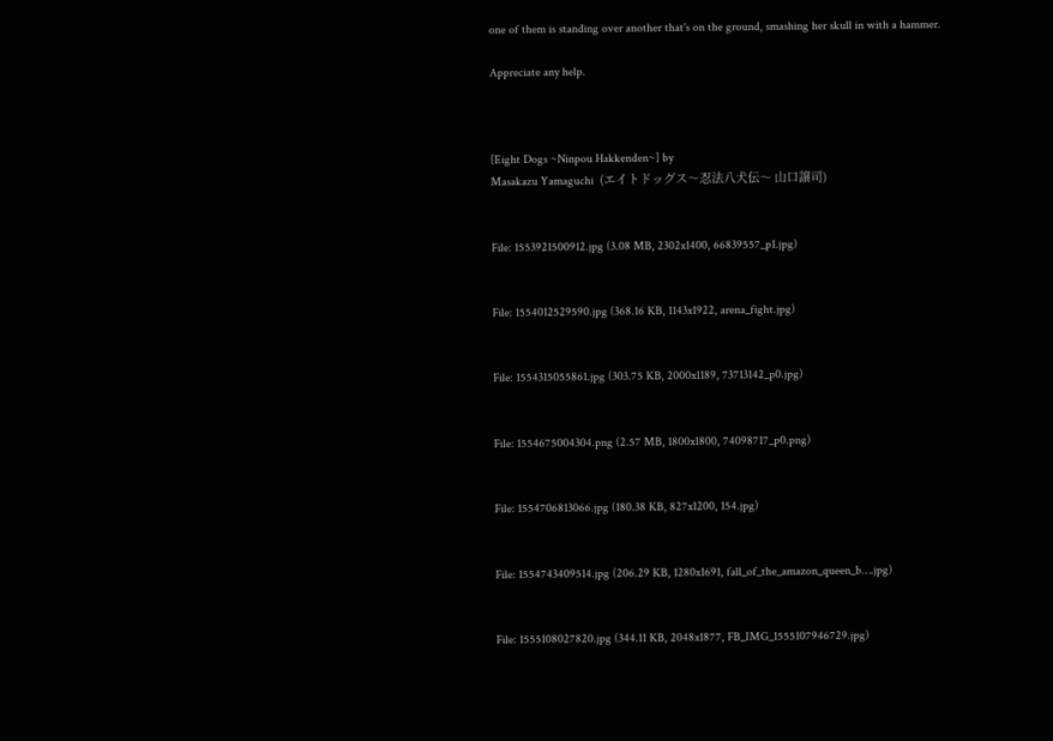one of them is standing over another that's on the ground, smashing her skull in with a hammer.

Appreciate any help.



[Eight Dogs ~Ninpou Hakkenden~] by
Masakazu Yamaguchi  (エイトドッグス〜忍法八犬伝〜 山口譲司)


File: 1553921500912.jpg (3.08 MB, 2302x1400, 66839557_p1.jpg)


File: 1554012529590.jpg (368.16 KB, 1143x1922, arena_fight.jpg)


File: 1554315055861.jpg (303.75 KB, 2000x1189, 73713142_p0.jpg)


File: 1554675004304.png (2.57 MB, 1800x1800, 74098717_p0.png)


File: 1554706813066.jpg (180.38 KB, 827x1200, 154.jpg)


File: 1554743409514.jpg (206.29 KB, 1280x1691, fall_of_the_amazon_queen_b….jpg)


File: 1555108027820.jpg (344.11 KB, 2048x1877, FB_IMG_1555107946729.jpg)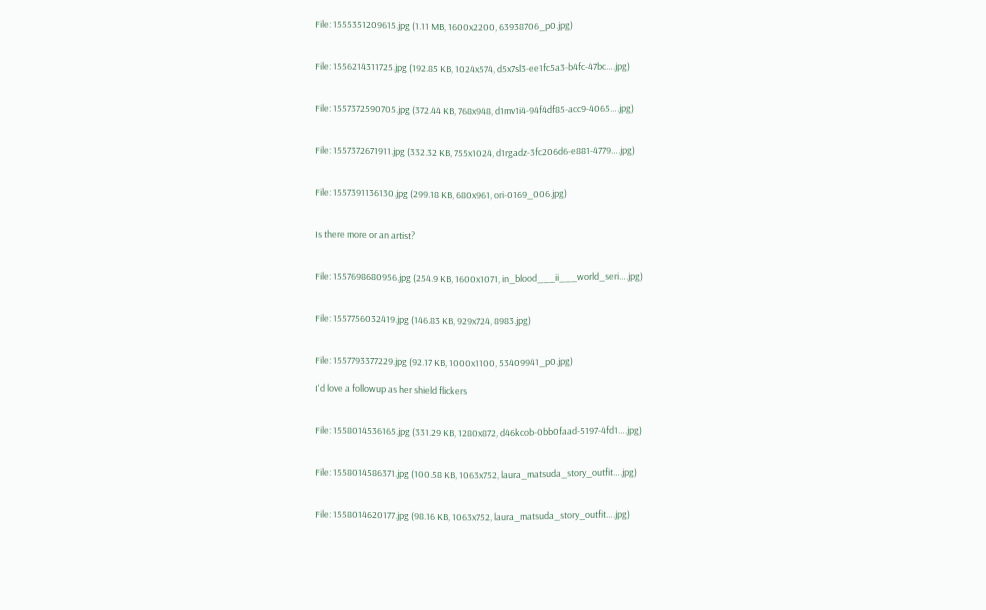File: 1555351209615.jpg (1.11 MB, 1600x2200, 63938706_p0.jpg)


File: 1556214311725.jpg (192.85 KB, 1024x574, d5x7sl3-ee1fc5a3-b4fc-47bc….jpg)


File: 1557372590705.jpg (372.44 KB, 768x948, d1mv1i4-94f4df85-acc9-4065….jpg)


File: 1557372671911.jpg (332.32 KB, 755x1024, d1rgadz-3fc206d6-e881-4779….jpg)


File: 1557391136130.jpg (299.18 KB, 680x961, ori-0169_006.jpg)


Is there more or an artist?


File: 1557698680956.jpg (254.9 KB, 1600x1071, in_blood___ii___world_seri….jpg)


File: 1557756032419.jpg (146.83 KB, 929x724, 8983.jpg)


File: 1557793377229.jpg (92.17 KB, 1000x1100, 53409941_p0.jpg)

I'd love a followup as her shield flickers


File: 1558014536165.jpg (331.29 KB, 1280x872, d46kcob-0bb0faad-5197-4fd1….jpg)


File: 1558014586371.jpg (100.58 KB, 1063x752, laura_matsuda_story_outfit….jpg)


File: 1558014620177.jpg (98.16 KB, 1063x752, laura_matsuda_story_outfit….jpg)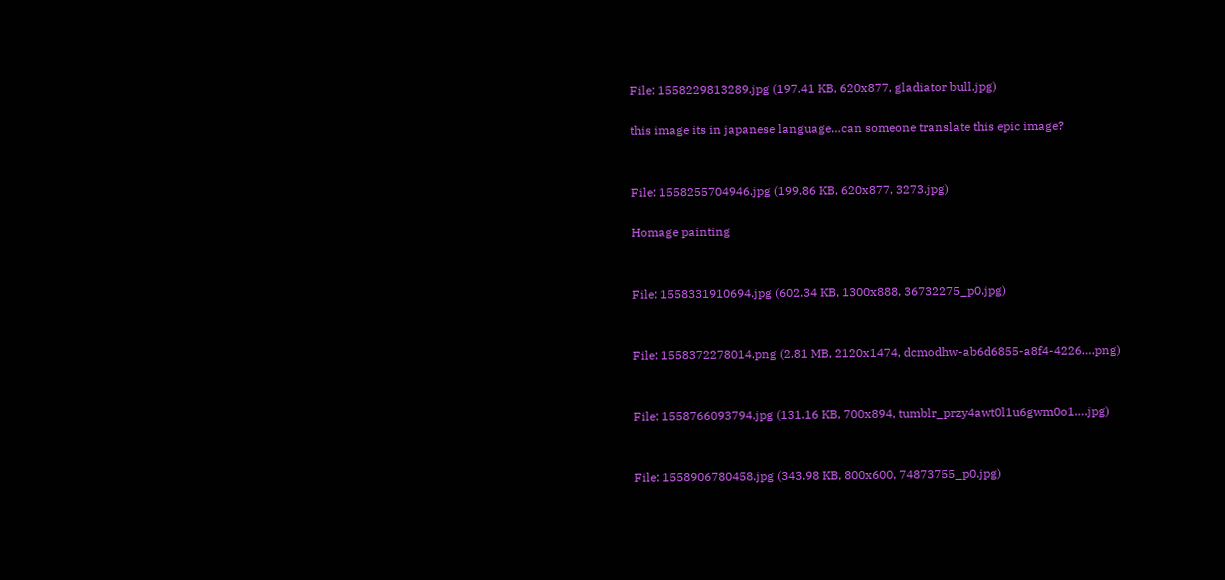File: 1558229813289.jpg (197.41 KB, 620x877, gladiator bull.jpg)

this image its in japanese language…can someone translate this epic image?


File: 1558255704946.jpg (199.86 KB, 620x877, 3273.jpg)

Homage painting


File: 1558331910694.jpg (602.34 KB, 1300x888, 36732275_p0.jpg)


File: 1558372278014.png (2.81 MB, 2120x1474, dcmodhw-ab6d6855-a8f4-4226….png)


File: 1558766093794.jpg (131.16 KB, 700x894, tumblr_przy4awt0l1u6gwm0o1….jpg)


File: 1558906780458.jpg (343.98 KB, 800x600, 74873755_p0.jpg)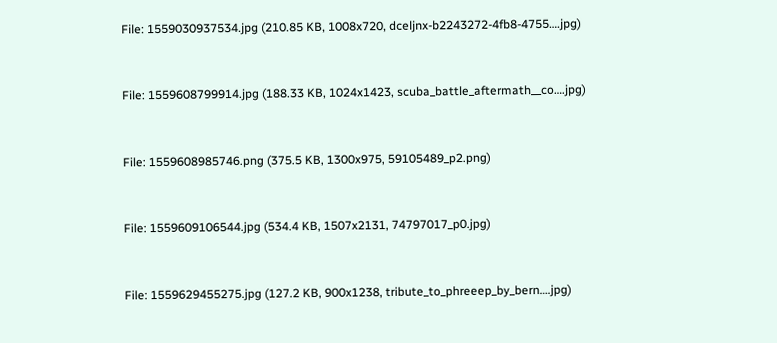File: 1559030937534.jpg (210.85 KB, 1008x720, dceljnx-b2243272-4fb8-4755….jpg)


File: 1559608799914.jpg (188.33 KB, 1024x1423, scuba_battle_aftermath__co….jpg)


File: 1559608985746.png (375.5 KB, 1300x975, 59105489_p2.png)


File: 1559609106544.jpg (534.4 KB, 1507x2131, 74797017_p0.jpg)


File: 1559629455275.jpg (127.2 KB, 900x1238, tribute_to_phreeep_by_bern….jpg)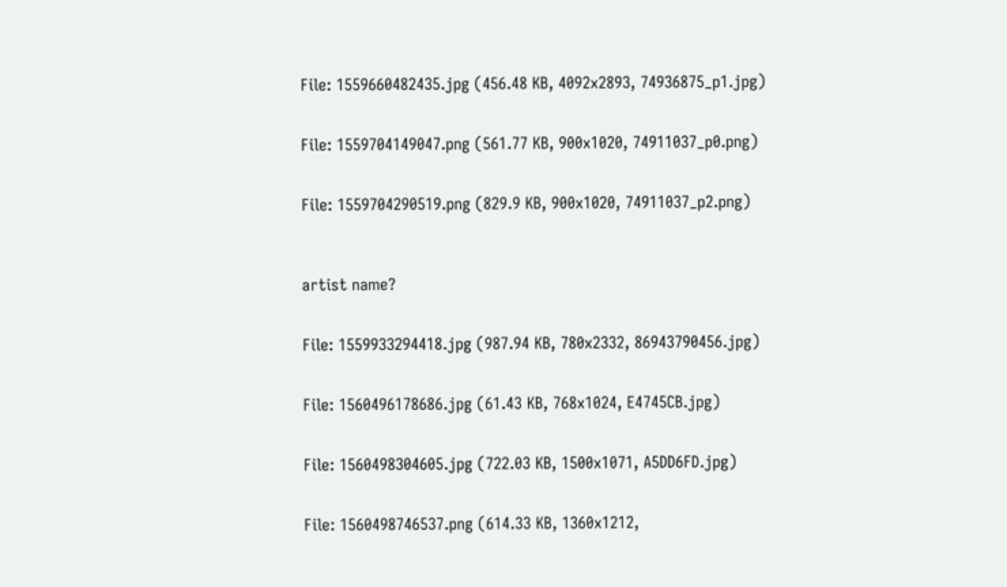File: 1559660482435.jpg (456.48 KB, 4092x2893, 74936875_p1.jpg)


File: 1559704149047.png (561.77 KB, 900x1020, 74911037_p0.png)


File: 1559704290519.png (829.9 KB, 900x1020, 74911037_p2.png)



artist name?


File: 1559933294418.jpg (987.94 KB, 780x2332, 86943790456.jpg)


File: 1560496178686.jpg (61.43 KB, 768x1024, E4745CB.jpg)


File: 1560498304605.jpg (722.03 KB, 1500x1071, A5DD6FD.jpg)


File: 1560498746537.png (614.33 KB, 1360x1212,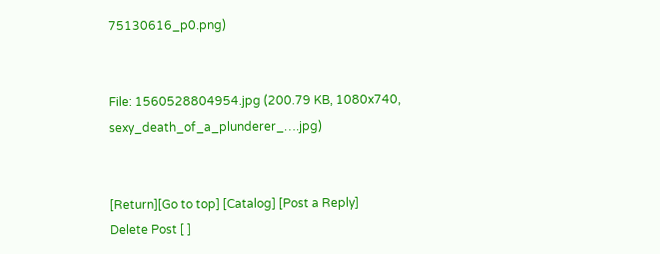75130616_p0.png)


File: 1560528804954.jpg (200.79 KB, 1080x740, sexy_death_of_a_plunderer_….jpg)


[Return][Go to top] [Catalog] [Post a Reply]
Delete Post [ ]